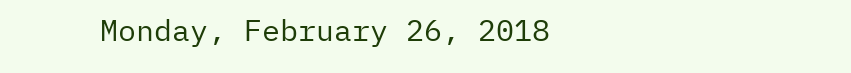Monday, February 26, 2018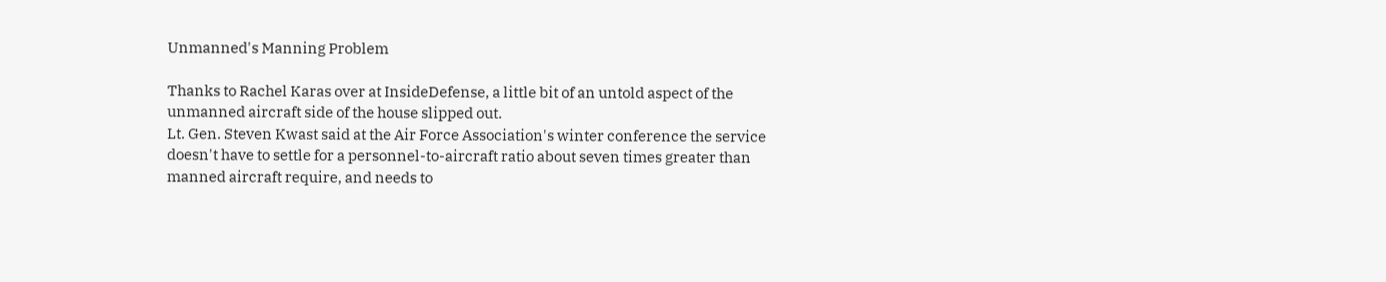Unmanned's Manning Problem

Thanks to Rachel Karas over at InsideDefense, a little bit of an untold aspect of the unmanned aircraft side of the house slipped out.
Lt. Gen. Steven Kwast said at the Air Force Association's winter conference the service doesn't have to settle for a personnel-to-aircraft ratio about seven times greater than manned aircraft require, and needs to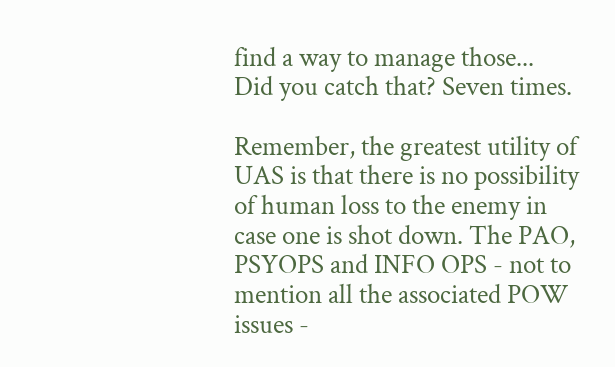find a way to manage those...
Did you catch that? Seven times.

Remember, the greatest utility of UAS is that there is no possibility of human loss to the enemy in case one is shot down. The PAO, PSYOPS and INFO OPS - not to mention all the associated POW issues -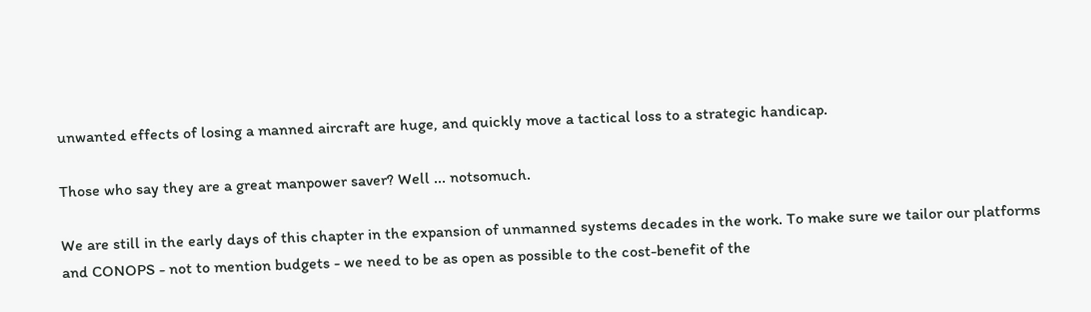unwanted effects of losing a manned aircraft are huge, and quickly move a tactical loss to a strategic handicap.

Those who say they are a great manpower saver? Well ... notsomuch.

We are still in the early days of this chapter in the expansion of unmanned systems decades in the work. To make sure we tailor our platforms and CONOPS - not to mention budgets - we need to be as open as possible to the cost-benefit of the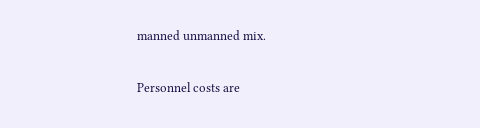manned unmanned mix.

Personnel costs are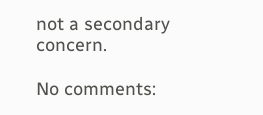not a secondary concern.

No comments: